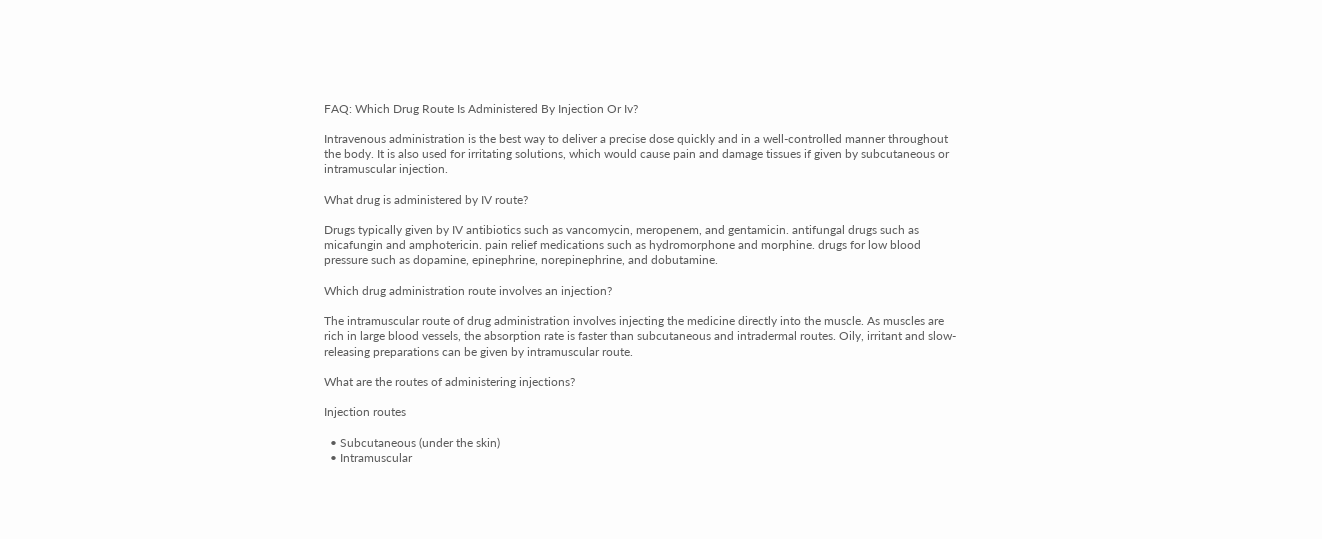FAQ: Which Drug Route Is Administered By Injection Or Iv?

Intravenous administration is the best way to deliver a precise dose quickly and in a well-controlled manner throughout the body. It is also used for irritating solutions, which would cause pain and damage tissues if given by subcutaneous or intramuscular injection.

What drug is administered by IV route?

Drugs typically given by IV antibiotics such as vancomycin, meropenem, and gentamicin. antifungal drugs such as micafungin and amphotericin. pain relief medications such as hydromorphone and morphine. drugs for low blood pressure such as dopamine, epinephrine, norepinephrine, and dobutamine.

Which drug administration route involves an injection?

The intramuscular route of drug administration involves injecting the medicine directly into the muscle. As muscles are rich in large blood vessels, the absorption rate is faster than subcutaneous and intradermal routes. Oily, irritant and slow-releasing preparations can be given by intramuscular route.

What are the routes of administering injections?

Injection routes

  • Subcutaneous (under the skin)
  • Intramuscular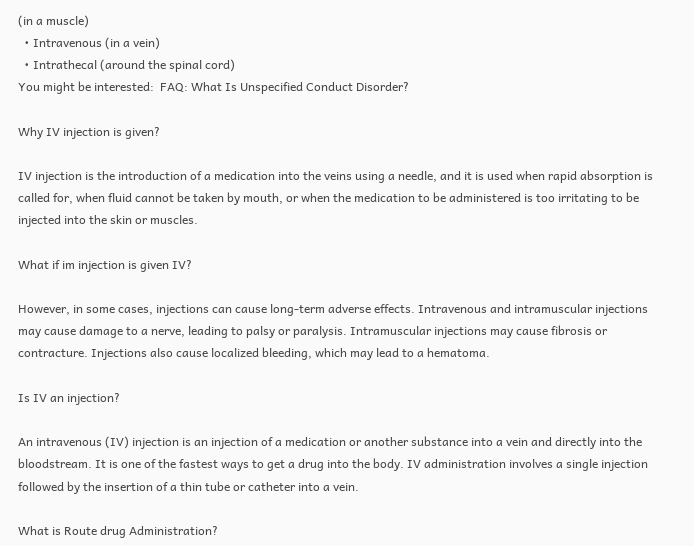(in a muscle)
  • Intravenous (in a vein)
  • Intrathecal (around the spinal cord)
You might be interested:  FAQ: What Is Unspecified Conduct Disorder?

Why IV injection is given?

IV injection is the introduction of a medication into the veins using a needle, and it is used when rapid absorption is called for, when fluid cannot be taken by mouth, or when the medication to be administered is too irritating to be injected into the skin or muscles.

What if im injection is given IV?

However, in some cases, injections can cause long-term adverse effects. Intravenous and intramuscular injections may cause damage to a nerve, leading to palsy or paralysis. Intramuscular injections may cause fibrosis or contracture. Injections also cause localized bleeding, which may lead to a hematoma.

Is IV an injection?

An intravenous (IV) injection is an injection of a medication or another substance into a vein and directly into the bloodstream. It is one of the fastest ways to get a drug into the body. IV administration involves a single injection followed by the insertion of a thin tube or catheter into a vein.

What is Route drug Administration?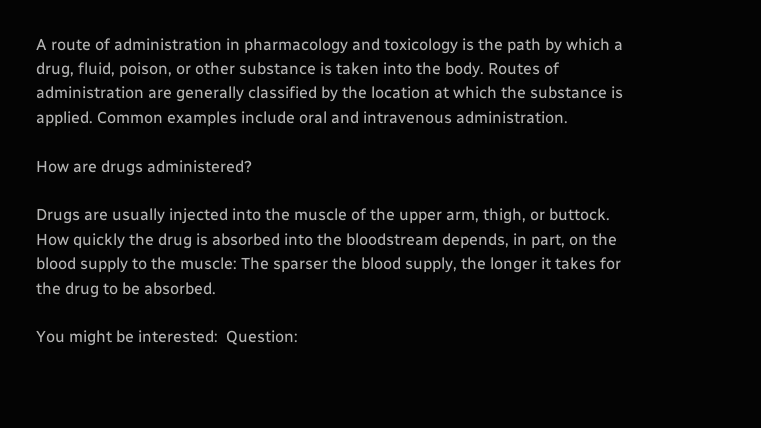A route of administration in pharmacology and toxicology is the path by which a drug, fluid, poison, or other substance is taken into the body. Routes of administration are generally classified by the location at which the substance is applied. Common examples include oral and intravenous administration.

How are drugs administered?

Drugs are usually injected into the muscle of the upper arm, thigh, or buttock. How quickly the drug is absorbed into the bloodstream depends, in part, on the blood supply to the muscle: The sparser the blood supply, the longer it takes for the drug to be absorbed.

You might be interested:  Question: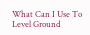What Can I Use To Level Ground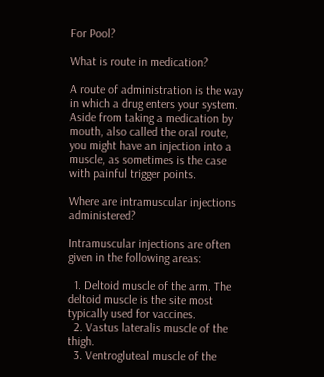For Pool?

What is route in medication?

A route of administration is the way in which a drug enters your system. Aside from taking a medication by mouth, also called the oral route, you might have an injection into a muscle, as sometimes is the case with painful trigger points.

Where are intramuscular injections administered?

Intramuscular injections are often given in the following areas:

  1. Deltoid muscle of the arm. The deltoid muscle is the site most typically used for vaccines.
  2. Vastus lateralis muscle of the thigh.
  3. Ventrogluteal muscle of the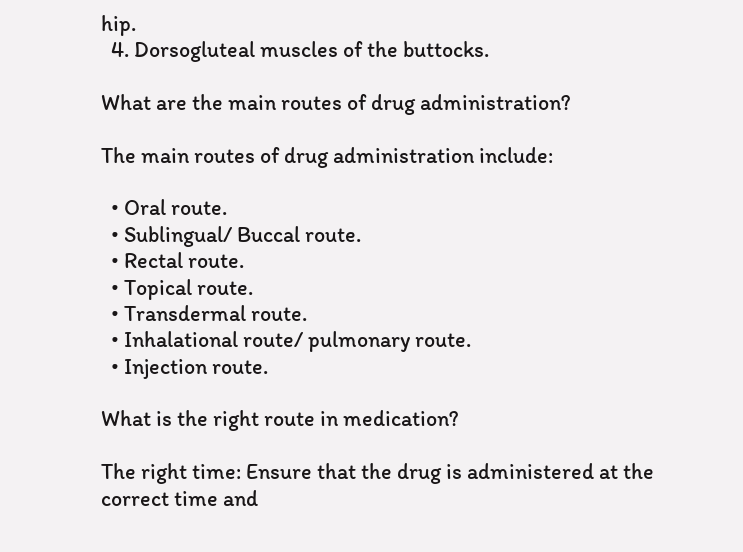hip.
  4. Dorsogluteal muscles of the buttocks.

What are the main routes of drug administration?

The main routes of drug administration include:

  • Oral route.
  • Sublingual/ Buccal route.
  • Rectal route.
  • Topical route.
  • Transdermal route.
  • Inhalational route/ pulmonary route.
  • Injection route.

What is the right route in medication?

The right time: Ensure that the drug is administered at the correct time and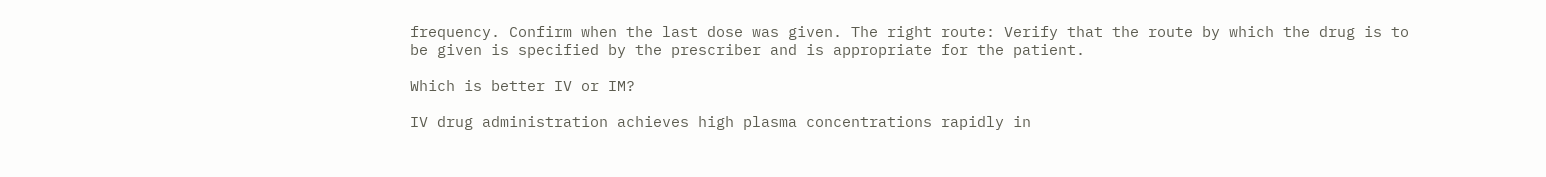frequency. Confirm when the last dose was given. The right route: Verify that the route by which the drug is to be given is specified by the prescriber and is appropriate for the patient.

Which is better IV or IM?

IV drug administration achieves high plasma concentrations rapidly in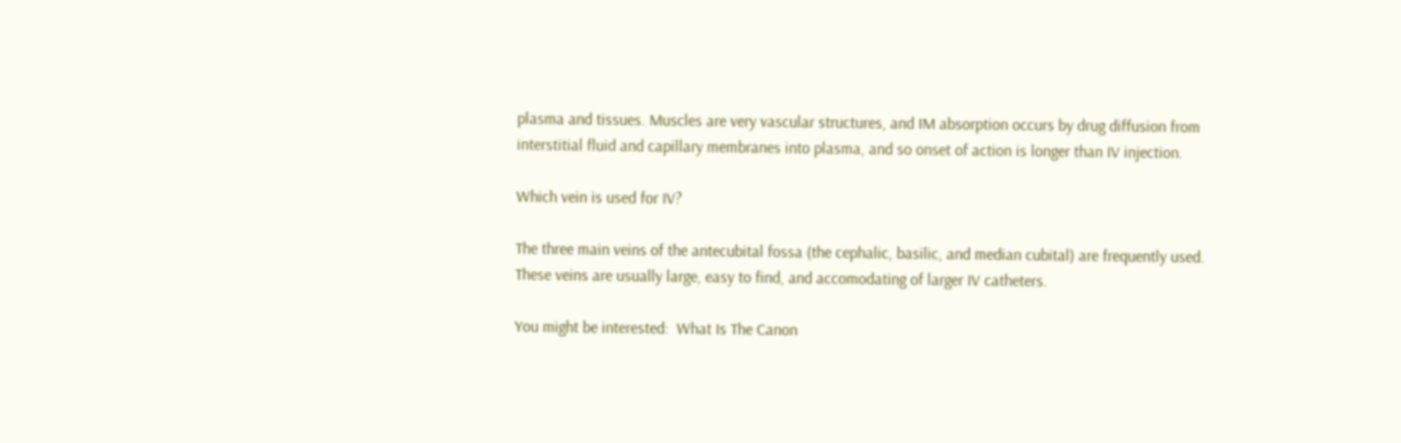plasma and tissues. Muscles are very vascular structures, and IM absorption occurs by drug diffusion from interstitial fluid and capillary membranes into plasma, and so onset of action is longer than IV injection.

Which vein is used for IV?

The three main veins of the antecubital fossa (the cephalic, basilic, and median cubital) are frequently used. These veins are usually large, easy to find, and accomodating of larger IV catheters.

You might be interested:  What Is The Canon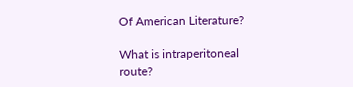Of American Literature?

What is intraperitoneal route?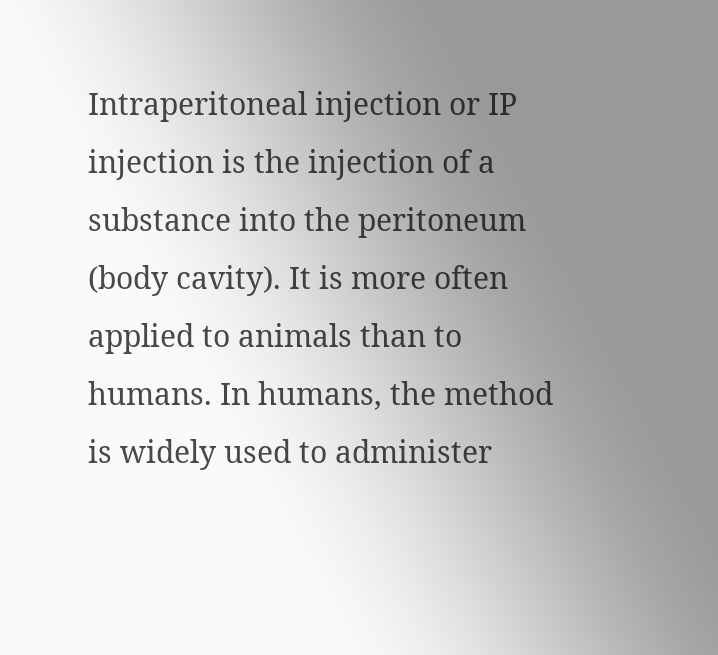Intraperitoneal injection or IP injection is the injection of a substance into the peritoneum (body cavity). It is more often applied to animals than to humans. In humans, the method is widely used to administer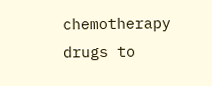chemotherapy drugs to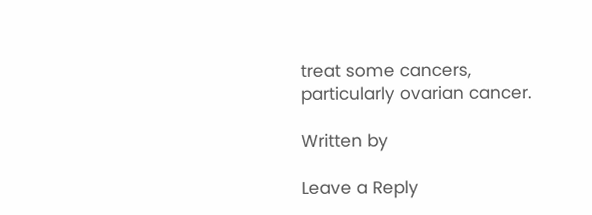treat some cancers, particularly ovarian cancer.

Written by

Leave a Reply